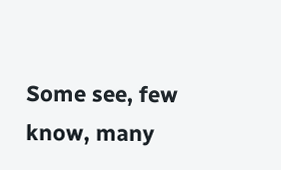Some see, few know, many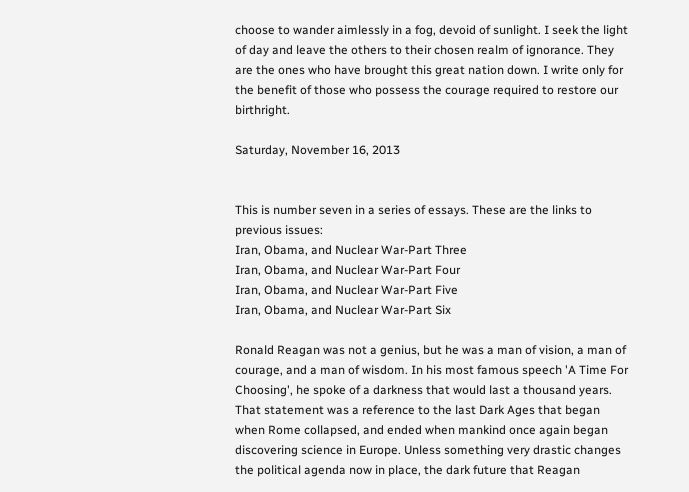choose to wander aimlessly in a fog, devoid of sunlight. I seek the light of day and leave the others to their chosen realm of ignorance. They are the ones who have brought this great nation down. I write only for the benefit of those who possess the courage required to restore our birthright.

Saturday, November 16, 2013


This is number seven in a series of essays. These are the links to previous issues:
Iran, Obama, and Nuclear War-Part Three
Iran, Obama, and Nuclear War-Part Four
Iran, Obama, and Nuclear War-Part Five
Iran, Obama, and Nuclear War-Part Six

Ronald Reagan was not a genius, but he was a man of vision, a man of courage, and a man of wisdom. In his most famous speech 'A Time For Choosing', he spoke of a darkness that would last a thousand years. That statement was a reference to the last Dark Ages that began when Rome collapsed, and ended when mankind once again began discovering science in Europe. Unless something very drastic changes the political agenda now in place, the dark future that Reagan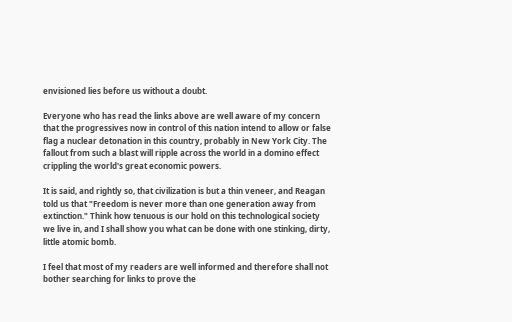envisioned lies before us without a doubt.

Everyone who has read the links above are well aware of my concern that the progressives now in control of this nation intend to allow or false flag a nuclear detonation in this country, probably in New York City. The fallout from such a blast will ripple across the world in a domino effect crippling the world's great economic powers.

It is said, and rightly so, that civilization is but a thin veneer, and Reagan told us that "Freedom is never more than one generation away from extinction." Think how tenuous is our hold on this technological society we live in, and I shall show you what can be done with one stinking, dirty, little atomic bomb.

I feel that most of my readers are well informed and therefore shall not bother searching for links to prove the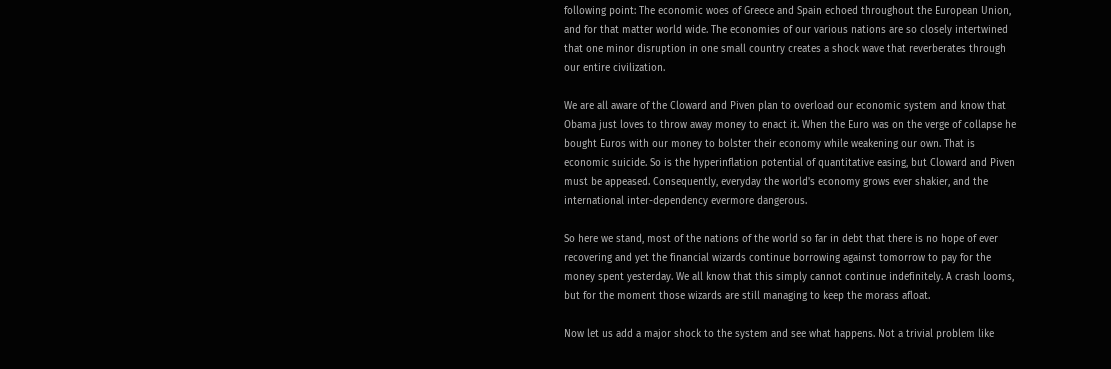following point: The economic woes of Greece and Spain echoed throughout the European Union, and for that matter world wide. The economies of our various nations are so closely intertwined that one minor disruption in one small country creates a shock wave that reverberates through our entire civilization.

We are all aware of the Cloward and Piven plan to overload our economic system and know that Obama just loves to throw away money to enact it. When the Euro was on the verge of collapse he bought Euros with our money to bolster their economy while weakening our own. That is economic suicide. So is the hyperinflation potential of quantitative easing, but Cloward and Piven must be appeased. Consequently, everyday the world's economy grows ever shakier, and the international inter-dependency evermore dangerous.

So here we stand, most of the nations of the world so far in debt that there is no hope of ever recovering and yet the financial wizards continue borrowing against tomorrow to pay for the money spent yesterday. We all know that this simply cannot continue indefinitely. A crash looms, but for the moment those wizards are still managing to keep the morass afloat.

Now let us add a major shock to the system and see what happens. Not a trivial problem like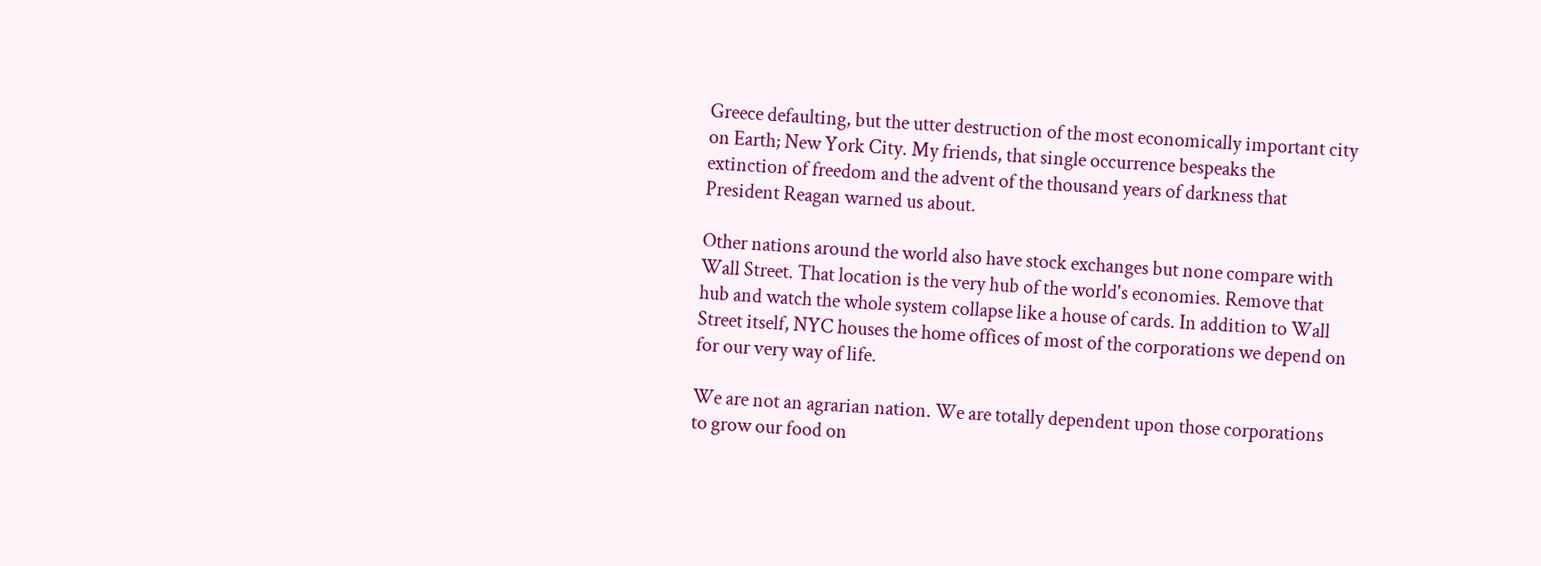Greece defaulting, but the utter destruction of the most economically important city on Earth; New York City. My friends, that single occurrence bespeaks the extinction of freedom and the advent of the thousand years of darkness that President Reagan warned us about.

Other nations around the world also have stock exchanges but none compare with Wall Street. That location is the very hub of the world's economies. Remove that hub and watch the whole system collapse like a house of cards. In addition to Wall Street itself, NYC houses the home offices of most of the corporations we depend on for our very way of life.

We are not an agrarian nation. We are totally dependent upon those corporations to grow our food on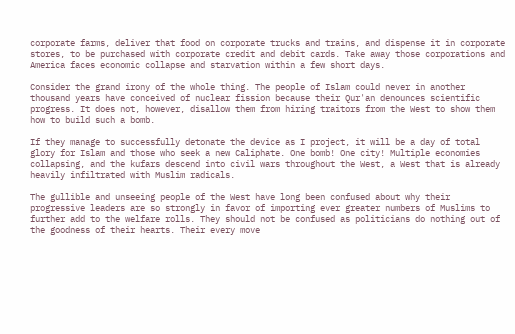corporate farms, deliver that food on corporate trucks and trains, and dispense it in corporate stores, to be purchased with corporate credit and debit cards. Take away those corporations and America faces economic collapse and starvation within a few short days.

Consider the grand irony of the whole thing. The people of Islam could never in another thousand years have conceived of nuclear fission because their Qur'an denounces scientific progress. It does not, however, disallow them from hiring traitors from the West to show them how to build such a bomb.

If they manage to successfully detonate the device as I project, it will be a day of total glory for Islam and those who seek a new Caliphate. One bomb! One city! Multiple economies collapsing, and the kufars descend into civil wars throughout the West, a West that is already heavily infiltrated with Muslim radicals.

The gullible and unseeing people of the West have long been confused about why their progressive leaders are so strongly in favor of importing ever greater numbers of Muslims to further add to the welfare rolls. They should not be confused as politicians do nothing out of the goodness of their hearts. Their every move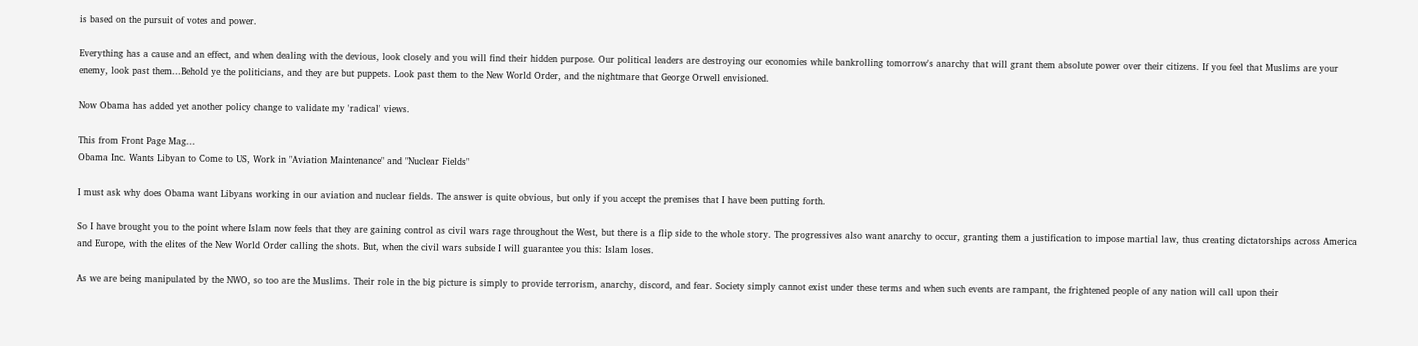is based on the pursuit of votes and power.

Everything has a cause and an effect, and when dealing with the devious, look closely and you will find their hidden purpose. Our political leaders are destroying our economies while bankrolling tomorrow's anarchy that will grant them absolute power over their citizens. If you feel that Muslims are your enemy, look past them...Behold ye the politicians, and they are but puppets. Look past them to the New World Order, and the nightmare that George Orwell envisioned.

Now Obama has added yet another policy change to validate my 'radical' views.

This from Front Page Mag...
Obama Inc. Wants Libyan to Come to US, Work in "Aviation Maintenance" and "Nuclear Fields"

I must ask why does Obama want Libyans working in our aviation and nuclear fields. The answer is quite obvious, but only if you accept the premises that I have been putting forth.

So I have brought you to the point where Islam now feels that they are gaining control as civil wars rage throughout the West, but there is a flip side to the whole story. The progressives also want anarchy to occur, granting them a justification to impose martial law, thus creating dictatorships across America and Europe, with the elites of the New World Order calling the shots. But, when the civil wars subside I will guarantee you this: Islam loses.

As we are being manipulated by the NWO, so too are the Muslims. Their role in the big picture is simply to provide terrorism, anarchy, discord, and fear. Society simply cannot exist under these terms and when such events are rampant, the frightened people of any nation will call upon their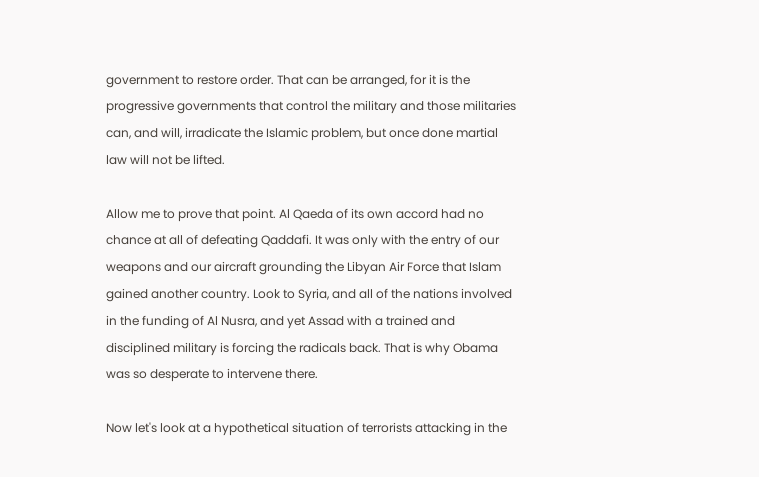government to restore order. That can be arranged, for it is the progressive governments that control the military and those militaries can, and will, irradicate the Islamic problem, but once done martial law will not be lifted.

Allow me to prove that point. Al Qaeda of its own accord had no chance at all of defeating Qaddafi. It was only with the entry of our weapons and our aircraft grounding the Libyan Air Force that Islam gained another country. Look to Syria, and all of the nations involved in the funding of Al Nusra, and yet Assad with a trained and disciplined military is forcing the radicals back. That is why Obama was so desperate to intervene there.

Now let's look at a hypothetical situation of terrorists attacking in the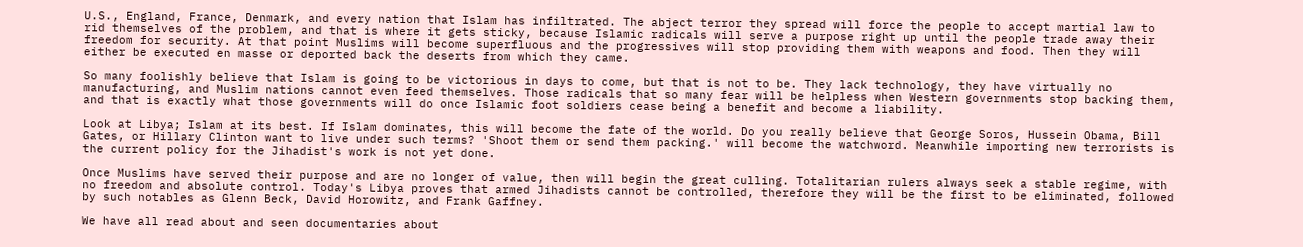U.S., England, France, Denmark, and every nation that Islam has infiltrated. The abject terror they spread will force the people to accept martial law to rid themselves of the problem, and that is where it gets sticky, because Islamic radicals will serve a purpose right up until the people trade away their freedom for security. At that point Muslims will become superfluous and the progressives will stop providing them with weapons and food. Then they will either be executed en masse or deported back the deserts from which they came.

So many foolishly believe that Islam is going to be victorious in days to come, but that is not to be. They lack technology, they have virtually no manufacturing, and Muslim nations cannot even feed themselves. Those radicals that so many fear will be helpless when Western governments stop backing them, and that is exactly what those governments will do once Islamic foot soldiers cease being a benefit and become a liability.

Look at Libya; Islam at its best. If Islam dominates, this will become the fate of the world. Do you really believe that George Soros, Hussein Obama, Bill Gates, or Hillary Clinton want to live under such terms? 'Shoot them or send them packing.' will become the watchword. Meanwhile importing new terrorists is the current policy for the Jihadist's work is not yet done.

Once Muslims have served their purpose and are no longer of value, then will begin the great culling. Totalitarian rulers always seek a stable regime, with no freedom and absolute control. Today's Libya proves that armed Jihadists cannot be controlled, therefore they will be the first to be eliminated, followed by such notables as Glenn Beck, David Horowitz, and Frank Gaffney.

We have all read about and seen documentaries about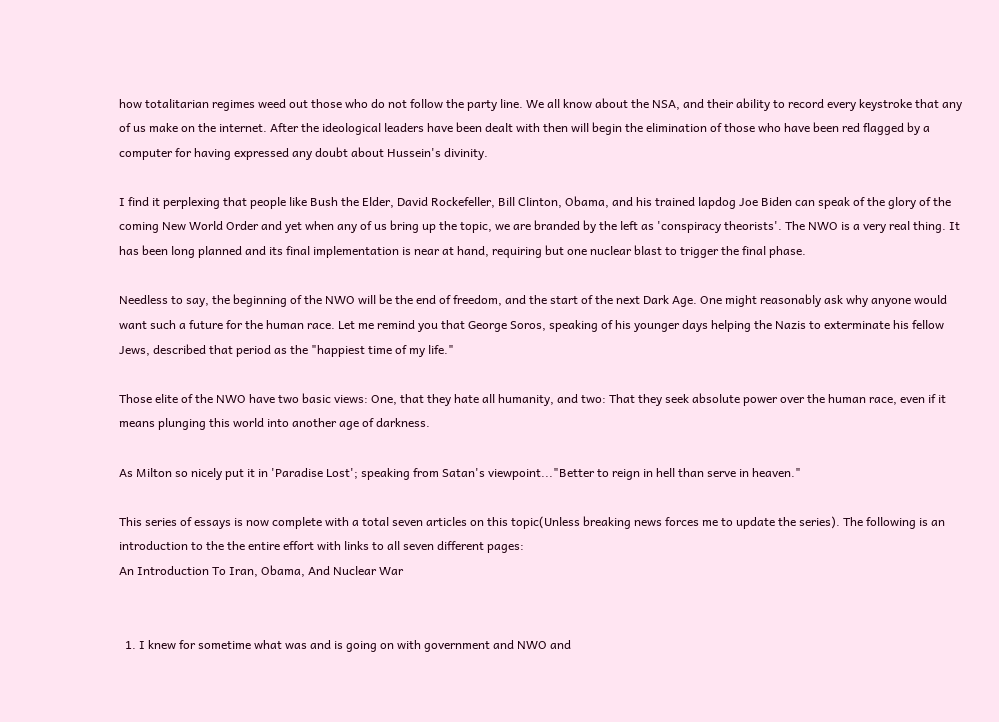how totalitarian regimes weed out those who do not follow the party line. We all know about the NSA, and their ability to record every keystroke that any of us make on the internet. After the ideological leaders have been dealt with then will begin the elimination of those who have been red flagged by a computer for having expressed any doubt about Hussein's divinity.

I find it perplexing that people like Bush the Elder, David Rockefeller, Bill Clinton, Obama, and his trained lapdog Joe Biden can speak of the glory of the coming New World Order and yet when any of us bring up the topic, we are branded by the left as 'conspiracy theorists'. The NWO is a very real thing. It has been long planned and its final implementation is near at hand, requiring but one nuclear blast to trigger the final phase.

Needless to say, the beginning of the NWO will be the end of freedom, and the start of the next Dark Age. One might reasonably ask why anyone would want such a future for the human race. Let me remind you that George Soros, speaking of his younger days helping the Nazis to exterminate his fellow Jews, described that period as the "happiest time of my life."

Those elite of the NWO have two basic views: One, that they hate all humanity, and two: That they seek absolute power over the human race, even if it means plunging this world into another age of darkness.

As Milton so nicely put it in 'Paradise Lost'; speaking from Satan's viewpoint..."Better to reign in hell than serve in heaven."

This series of essays is now complete with a total seven articles on this topic(Unless breaking news forces me to update the series). The following is an introduction to the the entire effort with links to all seven different pages:
An Introduction To Iran, Obama, And Nuclear War


  1. I knew for sometime what was and is going on with government and NWO and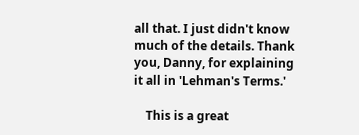all that. I just didn't know much of the details. Thank you, Danny, for explaining it all in 'Lehman's Terms.'

    This is a great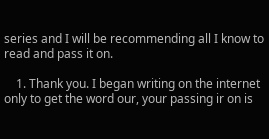series and I will be recommending all I know to read and pass it on.

    1. Thank you. I began writing on the internet only to get the word our, your passing ir on is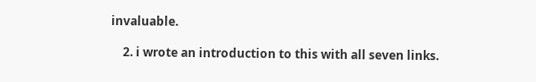invaluable.

    2. i wrote an introduction to this with all seven links.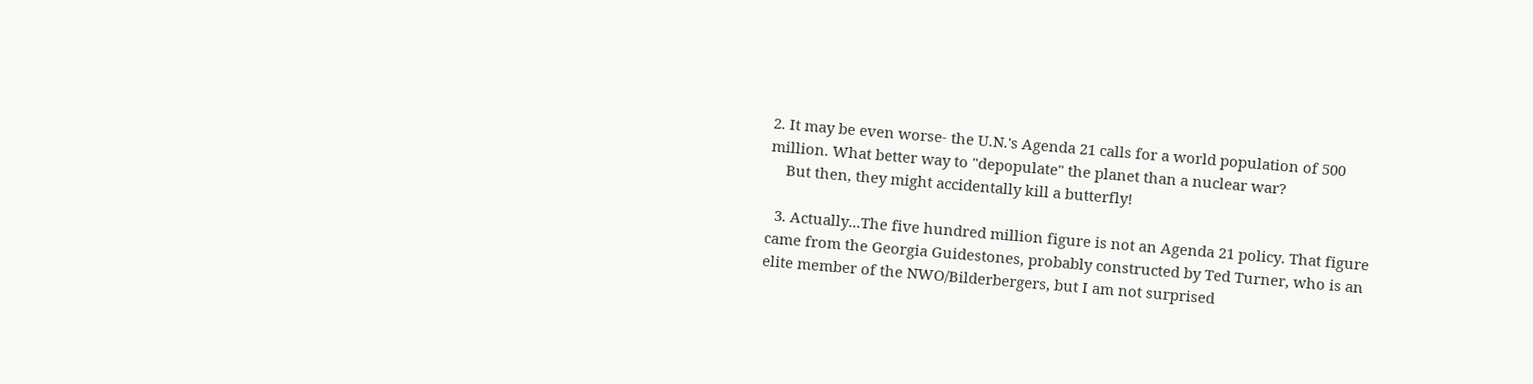2. It may be even worse- the U.N.'s Agenda 21 calls for a world population of 500 million. What better way to "depopulate" the planet than a nuclear war?
    But then, they might accidentally kill a butterfly!

  3. Actually...The five hundred million figure is not an Agenda 21 policy. That figure came from the Georgia Guidestones, probably constructed by Ted Turner, who is an elite member of the NWO/Bilderbergers, but I am not surprised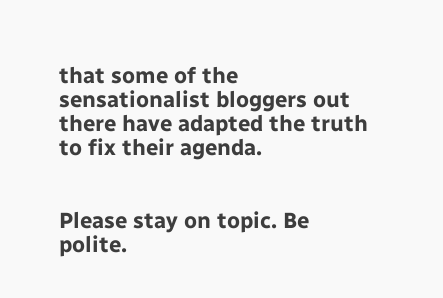that some of the sensationalist bloggers out there have adapted the truth to fix their agenda.


Please stay on topic. Be polite.